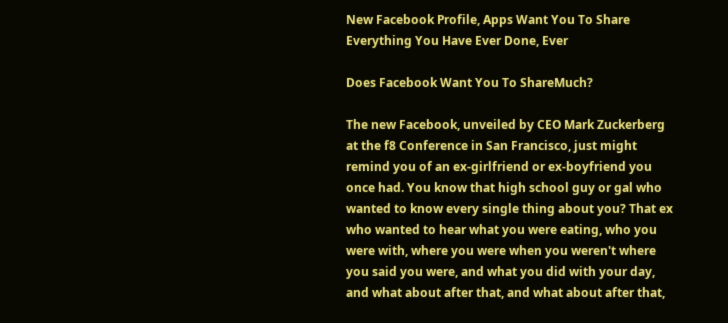New Facebook Profile, Apps Want You To Share Everything You Have Ever Done, Ever

Does Facebook Want You To ShareMuch?

The new Facebook, unveiled by CEO Mark Zuckerberg at the f8 Conference in San Francisco, just might remind you of an ex-girlfriend or ex-boyfriend you once had. You know that high school guy or gal who wanted to know every single thing about you? That ex who wanted to hear what you were eating, who you were with, where you were when you weren't where you said you were, and what you did with your day, and what about after that, and what about after that,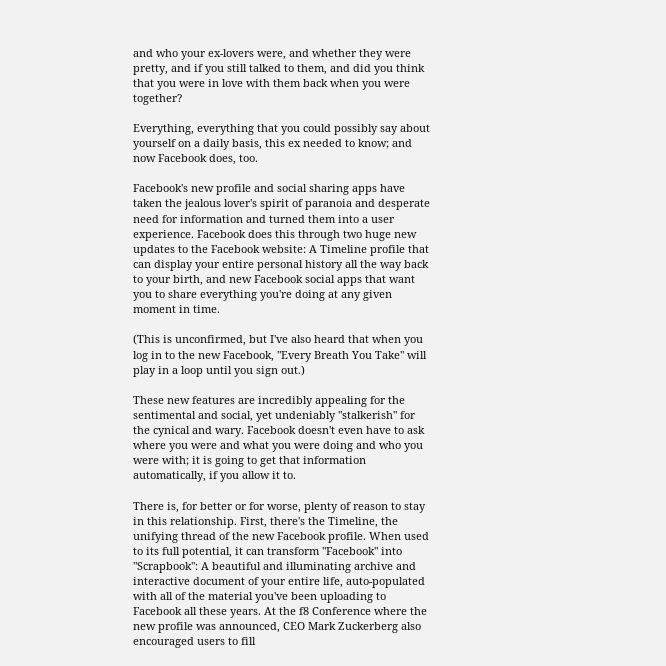and who your ex-lovers were, and whether they were pretty, and if you still talked to them, and did you think that you were in love with them back when you were together?

Everything, everything that you could possibly say about yourself on a daily basis, this ex needed to know; and now Facebook does, too.

Facebook's new profile and social sharing apps have taken the jealous lover's spirit of paranoia and desperate need for information and turned them into a user experience. Facebook does this through two huge new updates to the Facebook website: A Timeline profile that can display your entire personal history all the way back to your birth, and new Facebook social apps that want you to share everything you're doing at any given moment in time.

(This is unconfirmed, but I've also heard that when you log in to the new Facebook, "Every Breath You Take" will play in a loop until you sign out.)

These new features are incredibly appealing for the sentimental and social, yet undeniably "stalkerish" for the cynical and wary. Facebook doesn't even have to ask where you were and what you were doing and who you were with; it is going to get that information automatically, if you allow it to.

There is, for better or for worse, plenty of reason to stay in this relationship. First, there's the Timeline, the unifying thread of the new Facebook profile. When used to its full potential, it can transform "Facebook" into "Scrapbook": A beautiful and illuminating archive and interactive document of your entire life, auto-populated with all of the material you've been uploading to Facebook all these years. At the f8 Conference where the new profile was announced, CEO Mark Zuckerberg also encouraged users to fill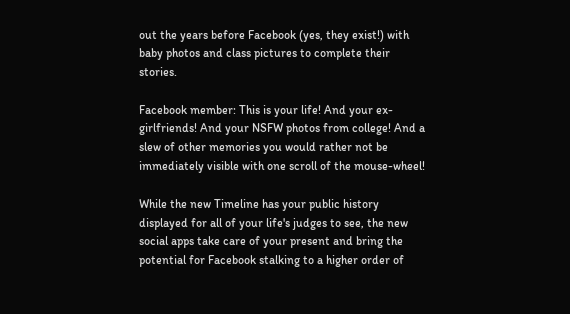out the years before Facebook (yes, they exist!) with baby photos and class pictures to complete their stories.

Facebook member: This is your life! And your ex-girlfriends! And your NSFW photos from college! And a slew of other memories you would rather not be immediately visible with one scroll of the mouse-wheel!

While the new Timeline has your public history displayed for all of your life's judges to see, the new social apps take care of your present and bring the potential for Facebook stalking to a higher order of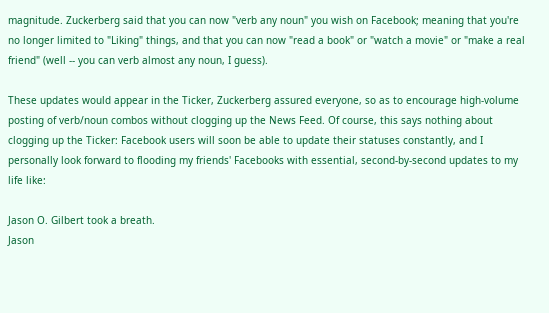magnitude. Zuckerberg said that you can now "verb any noun" you wish on Facebook; meaning that you're no longer limited to "Liking" things, and that you can now "read a book" or "watch a movie" or "make a real friend" (well -- you can verb almost any noun, I guess).

These updates would appear in the Ticker, Zuckerberg assured everyone, so as to encourage high-volume posting of verb/noun combos without clogging up the News Feed. Of course, this says nothing about clogging up the Ticker: Facebook users will soon be able to update their statuses constantly, and I personally look forward to flooding my friends' Facebooks with essential, second-by-second updates to my life like:

Jason O. Gilbert took a breath.
Jason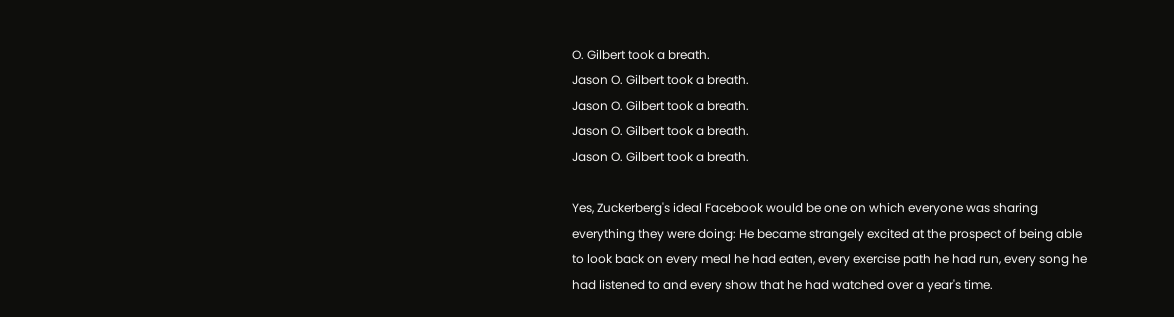O. Gilbert took a breath.
Jason O. Gilbert took a breath.
Jason O. Gilbert took a breath.
Jason O. Gilbert took a breath.
Jason O. Gilbert took a breath.

Yes, Zuckerberg's ideal Facebook would be one on which everyone was sharing everything they were doing: He became strangely excited at the prospect of being able to look back on every meal he had eaten, every exercise path he had run, every song he had listened to and every show that he had watched over a year's time.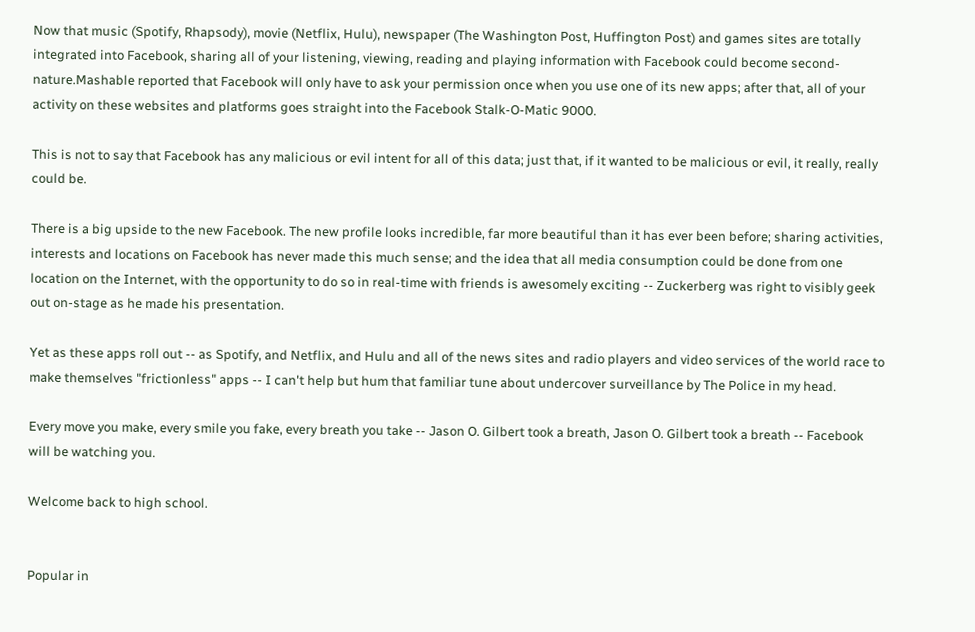Now that music (Spotify, Rhapsody), movie (Netflix, Hulu), newspaper (The Washington Post, Huffington Post) and games sites are totally integrated into Facebook, sharing all of your listening, viewing, reading and playing information with Facebook could become second-nature.Mashable reported that Facebook will only have to ask your permission once when you use one of its new apps; after that, all of your activity on these websites and platforms goes straight into the Facebook Stalk-O-Matic 9000.

This is not to say that Facebook has any malicious or evil intent for all of this data; just that, if it wanted to be malicious or evil, it really, really could be.

There is a big upside to the new Facebook. The new profile looks incredible, far more beautiful than it has ever been before; sharing activities, interests and locations on Facebook has never made this much sense; and the idea that all media consumption could be done from one location on the Internet, with the opportunity to do so in real-time with friends is awesomely exciting -- Zuckerberg was right to visibly geek out on-stage as he made his presentation.

Yet as these apps roll out -- as Spotify, and Netflix, and Hulu and all of the news sites and radio players and video services of the world race to make themselves "frictionless" apps -- I can't help but hum that familiar tune about undercover surveillance by The Police in my head.

Every move you make, every smile you fake, every breath you take -- Jason O. Gilbert took a breath, Jason O. Gilbert took a breath -- Facebook will be watching you.

Welcome back to high school.


Popular in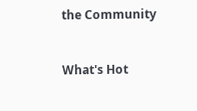the Community


What's Hot